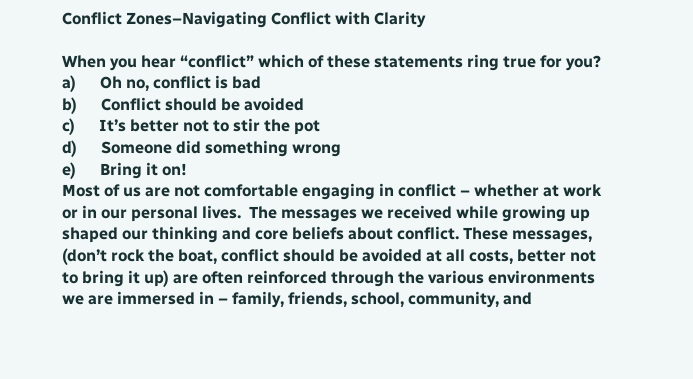Conflict Zones–Navigating Conflict with Clarity

When you hear “conflict” which of these statements ring true for you?
a)      Oh no, conflict is bad
b)      Conflict should be avoided
c)      It’s better not to stir the pot
d)      Someone did something wrong
e)      Bring it on!
Most of us are not comfortable engaging in conflict – whether at work or in our personal lives.  The messages we received while growing up shaped our thinking and core beliefs about conflict. These messages, (don’t rock the boat, conflict should be avoided at all costs, better not to bring it up) are often reinforced through the various environments we are immersed in – family, friends, school, community, and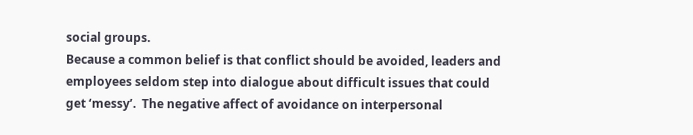social groups.
Because a common belief is that conflict should be avoided, leaders and employees seldom step into dialogue about difficult issues that could get ‘messy’.  The negative affect of avoidance on interpersonal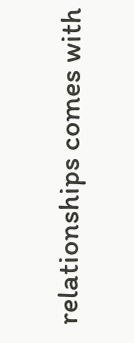relationships comes with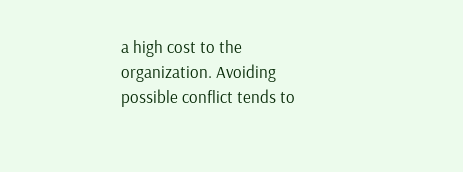a high cost to the organization. Avoiding possible conflict tends to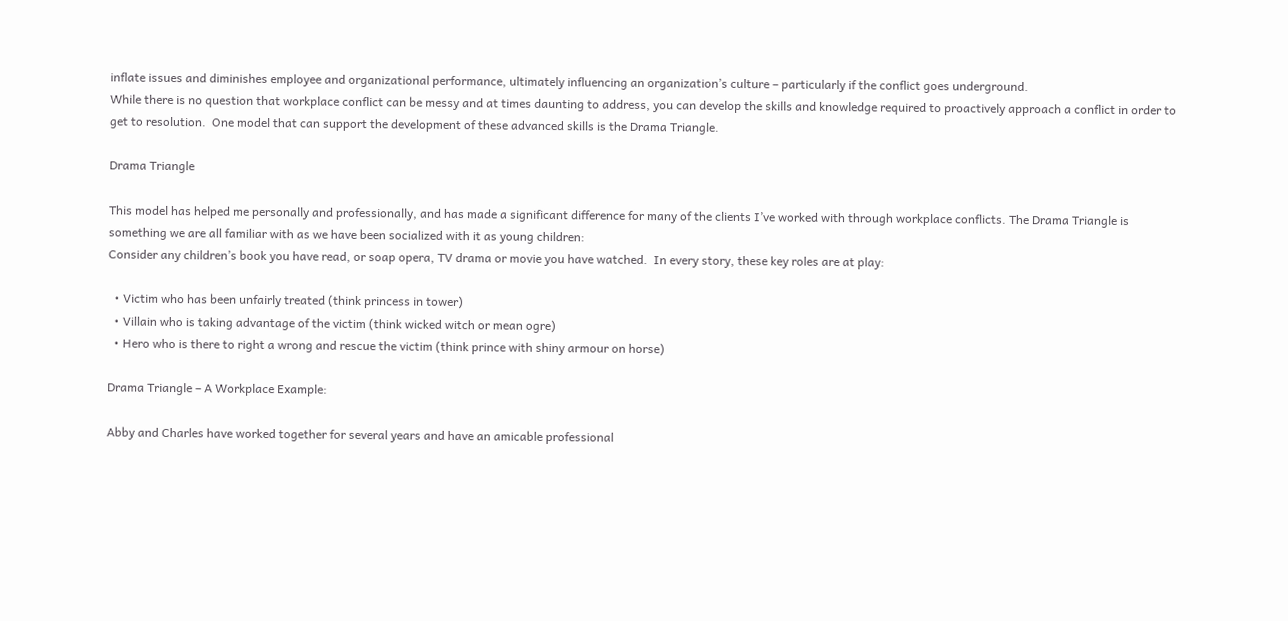inflate issues and diminishes employee and organizational performance, ultimately influencing an organization’s culture – particularly if the conflict goes underground.
While there is no question that workplace conflict can be messy and at times daunting to address, you can develop the skills and knowledge required to proactively approach a conflict in order to get to resolution.  One model that can support the development of these advanced skills is the Drama Triangle.

Drama Triangle

This model has helped me personally and professionally, and has made a significant difference for many of the clients I’ve worked with through workplace conflicts. The Drama Triangle is something we are all familiar with as we have been socialized with it as young children:
Consider any children’s book you have read, or soap opera, TV drama or movie you have watched.  In every story, these key roles are at play:

  • Victim who has been unfairly treated (think princess in tower)
  • Villain who is taking advantage of the victim (think wicked witch or mean ogre)
  • Hero who is there to right a wrong and rescue the victim (think prince with shiny armour on horse)

Drama Triangle – A Workplace Example:

Abby and Charles have worked together for several years and have an amicable professional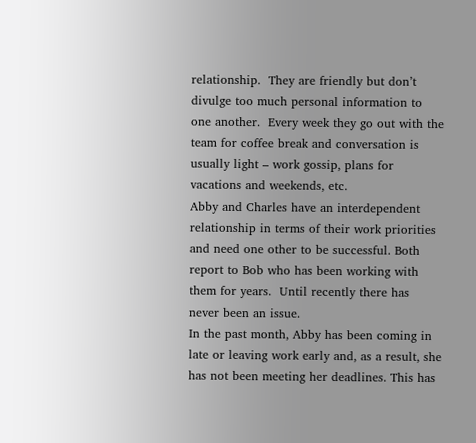relationship.  They are friendly but don’t divulge too much personal information to one another.  Every week they go out with the team for coffee break and conversation is usually light – work gossip, plans for vacations and weekends, etc.
Abby and Charles have an interdependent relationship in terms of their work priorities and need one other to be successful. Both report to Bob who has been working with them for years.  Until recently there has never been an issue.
In the past month, Abby has been coming in late or leaving work early and, as a result, she has not been meeting her deadlines. This has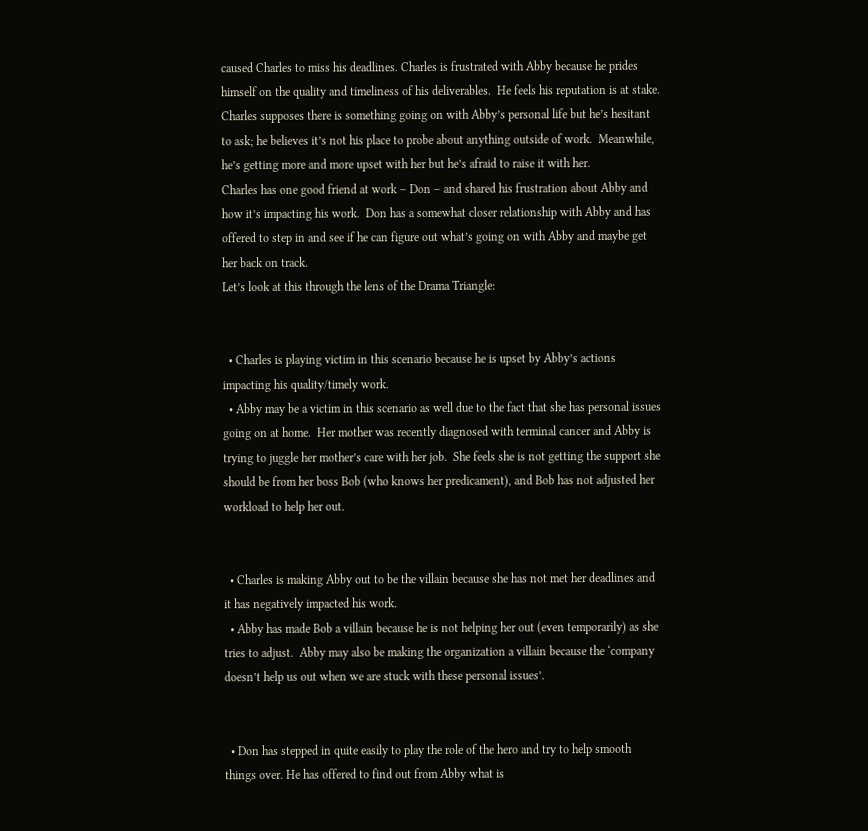caused Charles to miss his deadlines. Charles is frustrated with Abby because he prides himself on the quality and timeliness of his deliverables.  He feels his reputation is at stake.
Charles supposes there is something going on with Abby’s personal life but he’s hesitant to ask; he believes it’s not his place to probe about anything outside of work.  Meanwhile, he’s getting more and more upset with her but he’s afraid to raise it with her.
Charles has one good friend at work – Don – and shared his frustration about Abby and how it’s impacting his work.  Don has a somewhat closer relationship with Abby and has offered to step in and see if he can figure out what’s going on with Abby and maybe get her back on track.
Let’s look at this through the lens of the Drama Triangle:


  • Charles is playing victim in this scenario because he is upset by Abby’s actions impacting his quality/timely work.
  • Abby may be a victim in this scenario as well due to the fact that she has personal issues going on at home.  Her mother was recently diagnosed with terminal cancer and Abby is trying to juggle her mother’s care with her job.  She feels she is not getting the support she should be from her boss Bob (who knows her predicament), and Bob has not adjusted her workload to help her out.


  • Charles is making Abby out to be the villain because she has not met her deadlines and it has negatively impacted his work.
  • Abby has made Bob a villain because he is not helping her out (even temporarily) as she tries to adjust.  Abby may also be making the organization a villain because the ‘company doesn’t help us out when we are stuck with these personal issues’.


  • Don has stepped in quite easily to play the role of the hero and try to help smooth things over. He has offered to find out from Abby what is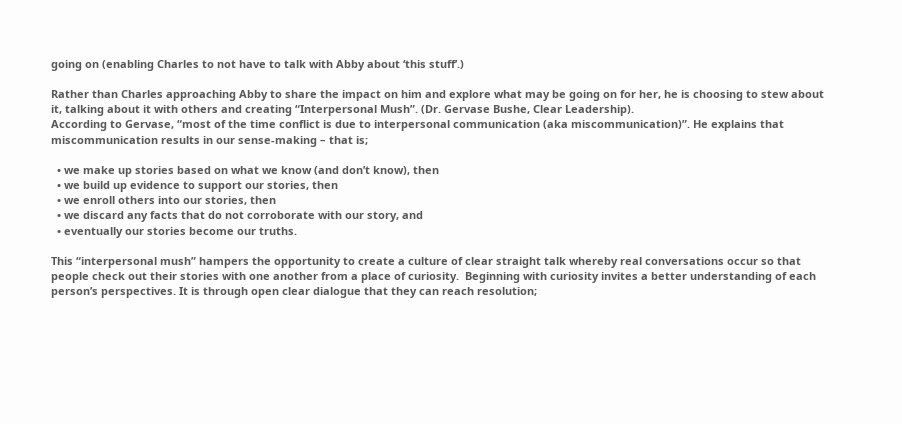going on (enabling Charles to not have to talk with Abby about ‘this stuff’.)

Rather than Charles approaching Abby to share the impact on him and explore what may be going on for her, he is choosing to stew about it, talking about it with others and creating “Interpersonal Mush”. (Dr. Gervase Bushe, Clear Leadership).
According to Gervase, “most of the time conflict is due to interpersonal communication (aka miscommunication)”. He explains that miscommunication results in our sense-making – that is;

  • we make up stories based on what we know (and don’t know), then
  • we build up evidence to support our stories, then
  • we enroll others into our stories, then
  • we discard any facts that do not corroborate with our story, and
  • eventually our stories become our truths.

This “interpersonal mush” hampers the opportunity to create a culture of clear straight talk whereby real conversations occur so that people check out their stories with one another from a place of curiosity.  Beginning with curiosity invites a better understanding of each person’s perspectives. It is through open clear dialogue that they can reach resolution;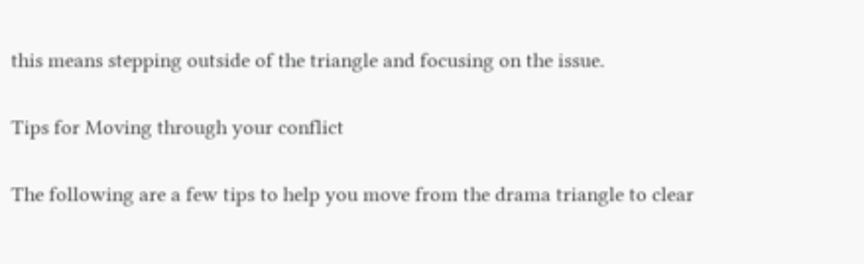this means stepping outside of the triangle and focusing on the issue.

Tips for Moving through your conflict

The following are a few tips to help you move from the drama triangle to clear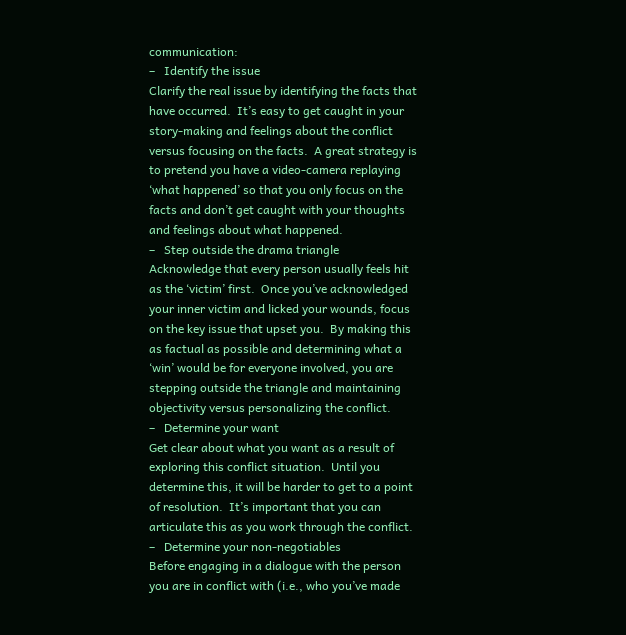communication:
–   Identify the issue
Clarify the real issue by identifying the facts that have occurred.  It’s easy to get caught in your story-making and feelings about the conflict versus focusing on the facts.  A great strategy is to pretend you have a video-camera replaying ‘what happened’ so that you only focus on the facts and don’t get caught with your thoughts and feelings about what happened.
–   Step outside the drama triangle
Acknowledge that every person usually feels hit as the ‘victim’ first.  Once you’ve acknowledged your inner victim and licked your wounds, focus on the key issue that upset you.  By making this as factual as possible and determining what a ‘win’ would be for everyone involved, you are stepping outside the triangle and maintaining objectivity versus personalizing the conflict.
–   Determine your want
Get clear about what you want as a result of exploring this conflict situation.  Until you determine this, it will be harder to get to a point of resolution.  It’s important that you can articulate this as you work through the conflict.
–   Determine your non-negotiables
Before engaging in a dialogue with the person you are in conflict with (i.e., who you’ve made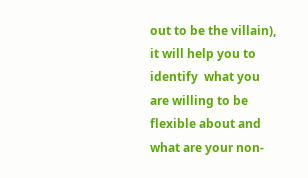out to be the villain), it will help you to identify  what you are willing to be flexible about and what are your non-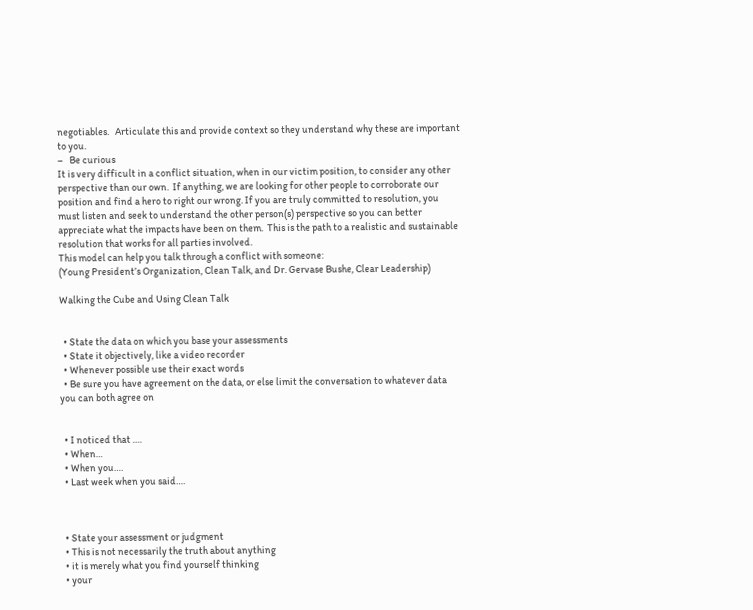negotiables.   Articulate this and provide context so they understand why these are important to you.
–   Be curious
It is very difficult in a conflict situation, when in our victim position, to consider any other perspective than our own.  If anything, we are looking for other people to corroborate our position and find a hero to right our wrong. If you are truly committed to resolution, you must listen and seek to understand the other person(s) perspective so you can better appreciate what the impacts have been on them.  This is the path to a realistic and sustainable resolution that works for all parties involved.
This model can help you talk through a conflict with someone:
(Young President’s Organization, Clean Talk, and Dr. Gervase Bushe, Clear Leadership)

Walking the Cube and Using Clean Talk


  • State the data on which you base your assessments
  • State it objectively, like a video recorder
  • Whenever possible use their exact words
  • Be sure you have agreement on the data, or else limit the conversation to whatever data you can both agree on


  • I noticed that ….
  • When…
  • When you….
  • Last week when you said….



  • State your assessment or judgment
  • This is not necessarily the truth about anything
  • it is merely what you find yourself thinking
  • your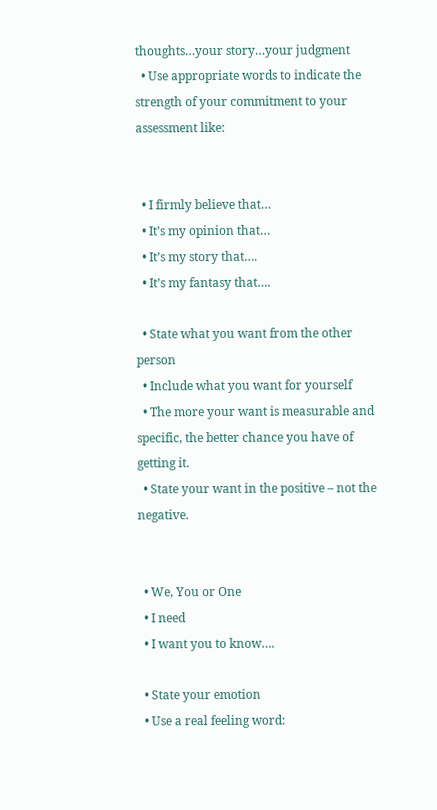thoughts…your story…your judgment
  • Use appropriate words to indicate the strength of your commitment to your assessment like:


  • I firmly believe that…
  • It’s my opinion that…
  • It’s my story that….
  • It’s my fantasy that….

  • State what you want from the other person
  • Include what you want for yourself
  • The more your want is measurable and specific, the better chance you have of getting it.
  • State your want in the positive – not the negative.


  • We, You or One
  • I need
  • I want you to know….

  • State your emotion
  • Use a real feeling word: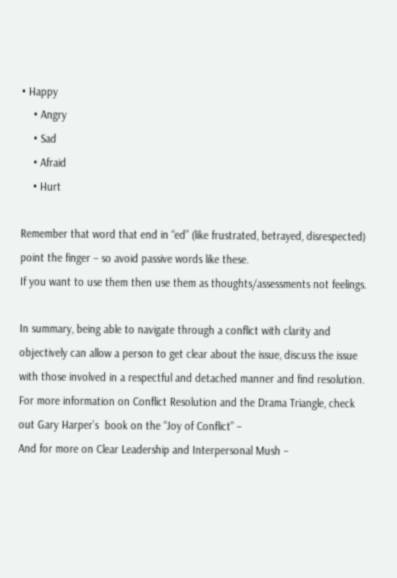• Happy
    • Angry
    • Sad
    • Afraid
    • Hurt

Remember that word that end in “ed” (like frustrated, betrayed, disrespected) point the finger – so avoid passive words like these.
If you want to use them then use them as thoughts/assessments not feelings.

In summary, being able to navigate through a conflict with clarity and objectively can allow a person to get clear about the issue, discuss the issue with those involved in a respectful and detached manner and find resolution.
For more information on Conflict Resolution and the Drama Triangle, check out Gary Harper’s  book on the “Joy of Conflict” –
And for more on Clear Leadership and Interpersonal Mush –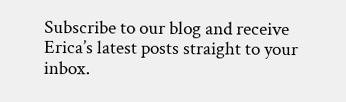Subscribe to our blog and receive Erica’s latest posts straight to your inbox.